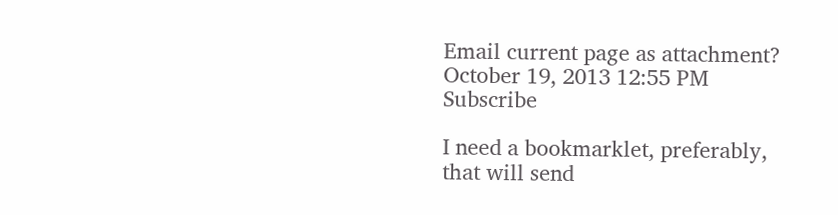Email current page as attachment?
October 19, 2013 12:55 PM   Subscribe

I need a bookmarklet, preferably, that will send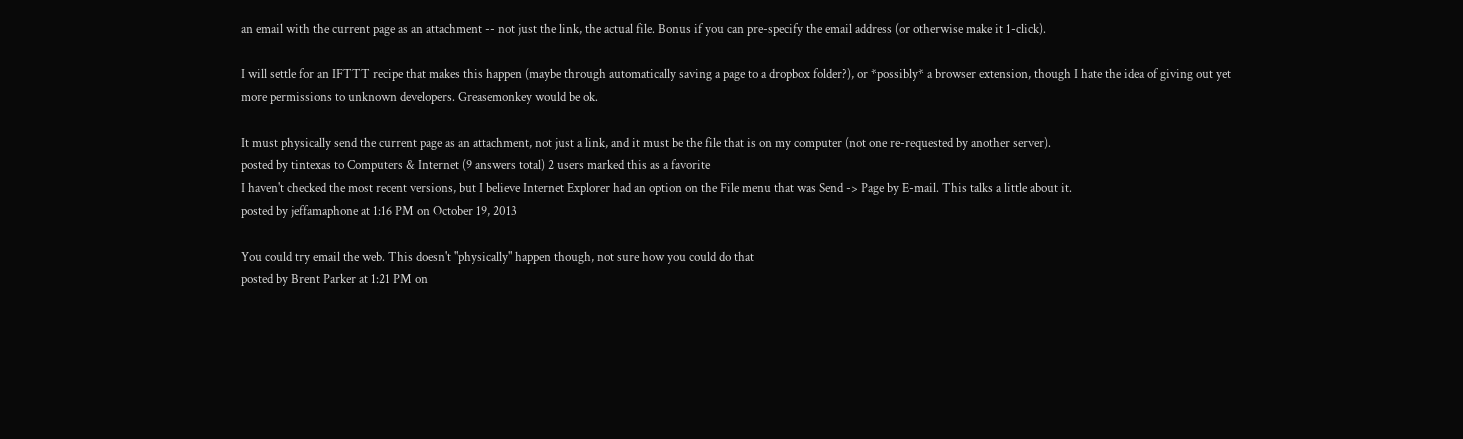an email with the current page as an attachment -- not just the link, the actual file. Bonus if you can pre-specify the email address (or otherwise make it 1-click).

I will settle for an IFTTT recipe that makes this happen (maybe through automatically saving a page to a dropbox folder?), or *possibly* a browser extension, though I hate the idea of giving out yet more permissions to unknown developers. Greasemonkey would be ok.

It must physically send the current page as an attachment, not just a link, and it must be the file that is on my computer (not one re-requested by another server).
posted by tintexas to Computers & Internet (9 answers total) 2 users marked this as a favorite
I haven't checked the most recent versions, but I believe Internet Explorer had an option on the File menu that was Send -> Page by E-mail. This talks a little about it.
posted by jeffamaphone at 1:16 PM on October 19, 2013

You could try email the web. This doesn't "physically" happen though, not sure how you could do that
posted by Brent Parker at 1:21 PM on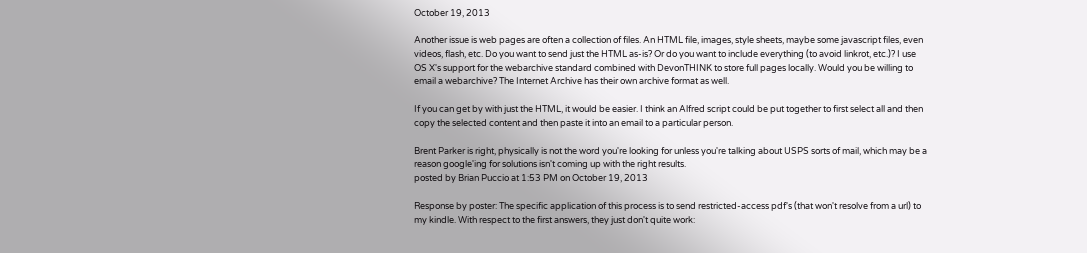October 19, 2013

Another issue is web pages are often a collection of files. An HTML file, images, style sheets, maybe some javascript files, even videos, flash, etc. Do you want to send just the HTML as-is? Or do you want to include everything (to avoid linkrot, etc.)? I use OS X's support for the webarchive standard combined with DevonTHINK to store full pages locally. Would you be willing to email a webarchive? The Internet Archive has their own archive format as well.

If you can get by with just the HTML, it would be easier. I think an Alfred script could be put together to first select all and then copy the selected content and then paste it into an email to a particular person.

Brent Parker is right, physically is not the word you're looking for unless you're talking about USPS sorts of mail, which may be a reason google'ing for solutions isn't coming up with the right results.
posted by Brian Puccio at 1:53 PM on October 19, 2013

Response by poster: The specific application of this process is to send restricted-access pdf's (that won't resolve from a url) to my kindle. With respect to the first answers, they just don't quite work: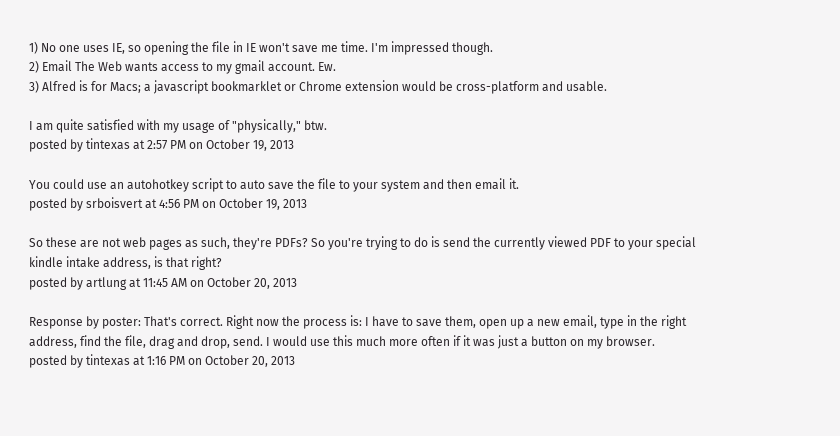1) No one uses IE, so opening the file in IE won't save me time. I'm impressed though.
2) Email The Web wants access to my gmail account. Ew.
3) Alfred is for Macs; a javascript bookmarklet or Chrome extension would be cross-platform and usable.

I am quite satisfied with my usage of "physically," btw.
posted by tintexas at 2:57 PM on October 19, 2013

You could use an autohotkey script to auto save the file to your system and then email it.
posted by srboisvert at 4:56 PM on October 19, 2013

So these are not web pages as such, they're PDFs? So you're trying to do is send the currently viewed PDF to your special kindle intake address, is that right?
posted by artlung at 11:45 AM on October 20, 2013

Response by poster: That's correct. Right now the process is: I have to save them, open up a new email, type in the right address, find the file, drag and drop, send. I would use this much more often if it was just a button on my browser.
posted by tintexas at 1:16 PM on October 20, 2013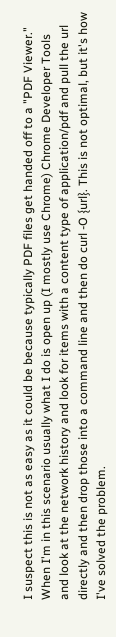I suspect this is not as easy as it could be because typically PDF files get handed off to a "PDF Viewer." When I'm in this scenario usually what I do is open up (I mostly use Chrome) Chrome Developer Tools and look at the network history and look for items with a content type of application/pdf and pull the url directly and then drop those into a command line and then do curl -O {url}. This is not optimal, but it's how I've solved the problem.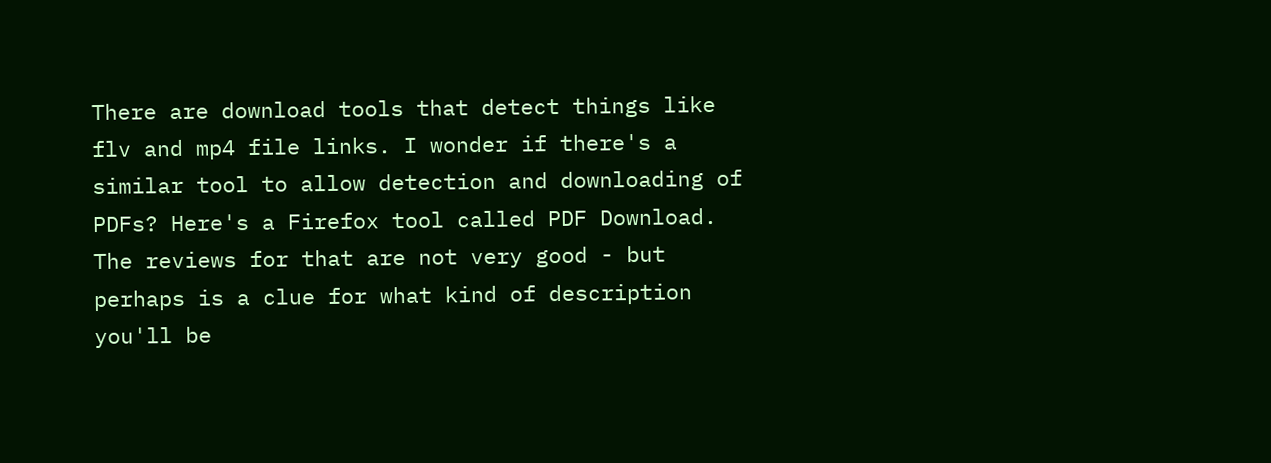There are download tools that detect things like flv and mp4 file links. I wonder if there's a similar tool to allow detection and downloading of PDFs? Here's a Firefox tool called PDF Download. The reviews for that are not very good - but perhaps is a clue for what kind of description you'll be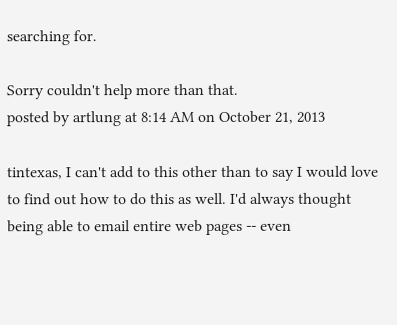searching for.

Sorry couldn't help more than that.
posted by artlung at 8:14 AM on October 21, 2013

tintexas, I can't add to this other than to say I would love to find out how to do this as well. I'd always thought being able to email entire web pages -- even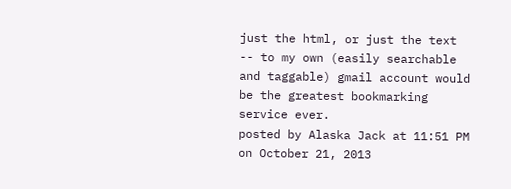just the html, or just the text -- to my own (easily searchable and taggable) gmail account would be the greatest bookmarking service ever.
posted by Alaska Jack at 11:51 PM on October 21, 2013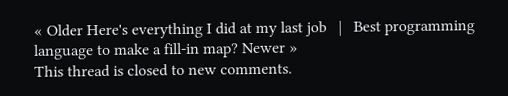« Older Here's everything I did at my last job   |   Best programming language to make a fill-in map? Newer »
This thread is closed to new comments.